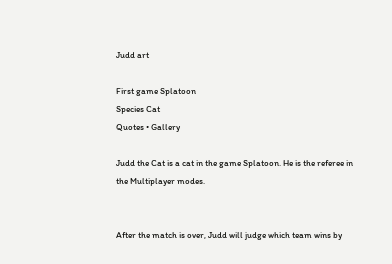Judd art

First game Splatoon
Species Cat
Quotes • Gallery

Judd the Cat is a cat in the game Splatoon. He is the referee in the Multiplayer modes.


After the match is over, Judd will judge which team wins by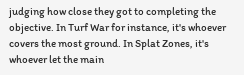judging how close they got to completing the objective. In Turf War for instance, it's whoever covers the most ground. In Splat Zones, it's whoever let the main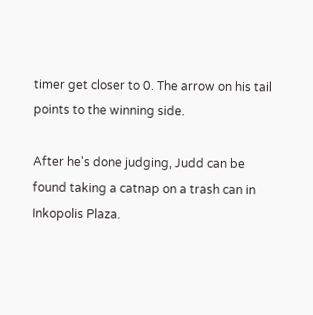timer get closer to 0. The arrow on his tail points to the winning side.

After he's done judging, Judd can be found taking a catnap on a trash can in Inkopolis Plaza.